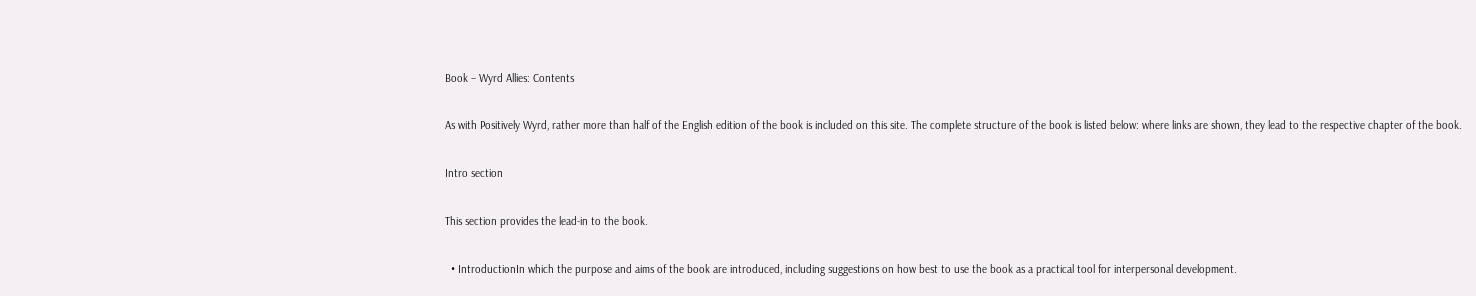Book – Wyrd Allies: Contents

As with Positively Wyrd, rather more than half of the English edition of the book is included on this site. The complete structure of the book is listed below: where links are shown, they lead to the respective chapter of the book.

Intro section

This section provides the lead-in to the book.

  • IntroductionIn which the purpose and aims of the book are introduced, including suggestions on how best to use the book as a practical tool for interpersonal development.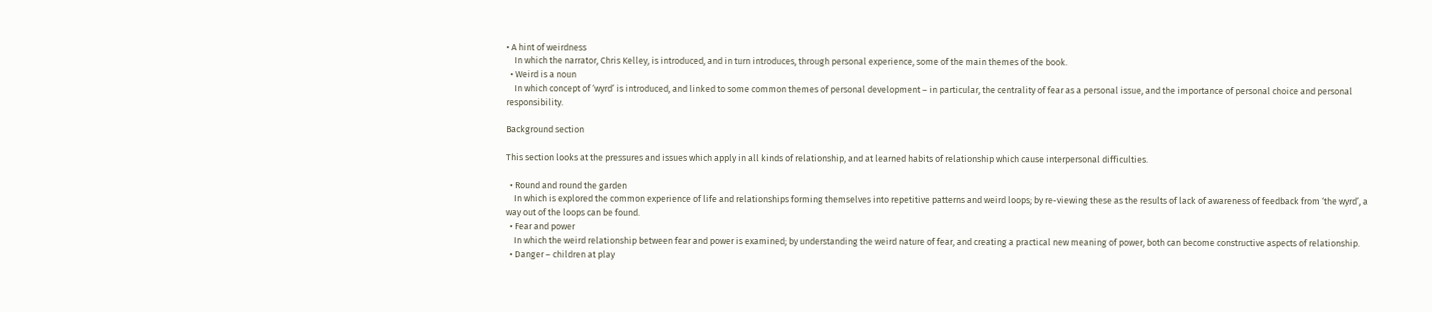• A hint of weirdness
    In which the narrator, Chris Kelley, is introduced, and in turn introduces, through personal experience, some of the main themes of the book.
  • Weird is a noun
    In which concept of ‘wyrd’ is introduced, and linked to some common themes of personal development – in particular, the centrality of fear as a personal issue, and the importance of personal choice and personal responsibility.

Background section

This section looks at the pressures and issues which apply in all kinds of relationship, and at learned habits of relationship which cause interpersonal difficulties.

  • Round and round the garden
    In which is explored the common experience of life and relationships forming themselves into repetitive patterns and weird loops; by re-viewing these as the results of lack of awareness of feedback from ‘the wyrd’, a way out of the loops can be found.
  • Fear and power
    In which the weird relationship between fear and power is examined; by understanding the weird nature of fear, and creating a practical new meaning of power, both can become constructive aspects of relationship.
  • Danger – children at play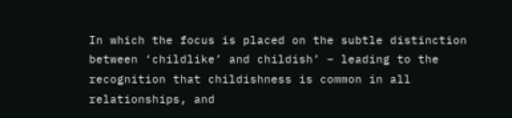In which the focus is placed on the subtle distinction between ‘childlike’ and childish’ – leading to the recognition that childishness is common in all relationships, and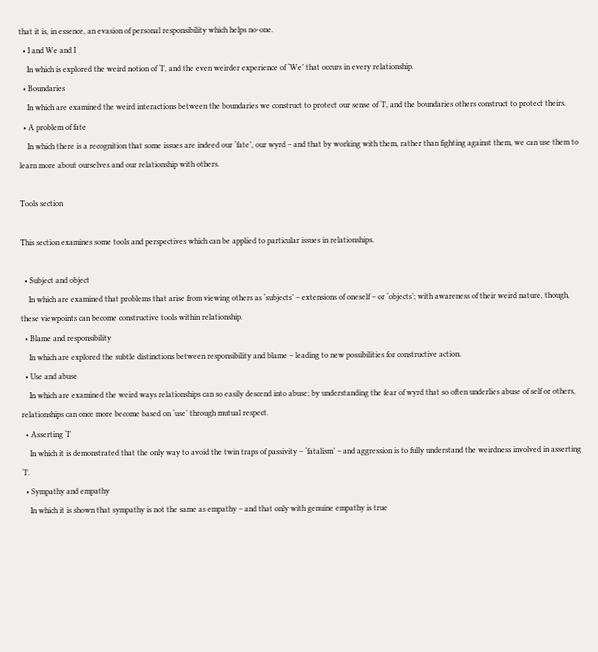that it is, in essence, an evasion of personal responsibility which helps no-one.
  • I and We and I
    In which is explored the weird notion of ‘I’, and the even weirder experience of ‘We’ that occurs in every relationship.
  • Boundaries
    In which are examined the weird interactions between the boundaries we construct to protect our sense of ‘I’, and the boundaries others construct to protect theirs.
  • A problem of fate
    In which there is a recognition that some issues are indeed our ‘fate’, our wyrd – and that by working with them, rather than fighting against them, we can use them to learn more about ourselves and our relationship with others.

Tools section

This section examines some tools and perspectives which can be applied to particular issues in relationships.

  • Subject and object
    In which are examined that problems that arise from viewing others as ‘subjects’ – extensions of oneself – or ‘objects’; with awareness of their weird nature, though, these viewpoints can become constructive tools within relationship.
  • Blame and responsibility
    In which are explored the subtle distinctions between responsibility and blame – leading to new possibilities for constructive action.
  • Use and abuse
    In which are examined the weird ways relationships can so easily descend into abuse; by understanding the fear of wyrd that so often underlies abuse of self or others, relationships can once more become based on ‘use’ through mutual respect.
  • Asserting ‘I’
    In which it is demonstrated that the only way to avoid the twin traps of passivity – ‘fatalism’ – and aggression is to fully understand the weirdness involved in asserting ‘I’.
  • Sympathy and empathy
    In which it is shown that sympathy is not the same as empathy – and that only with genuine empathy is true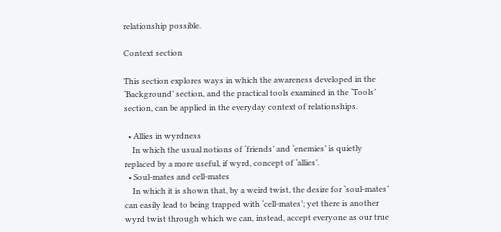relationship possible.

Context section

This section explores ways in which the awareness developed in the ‘Background’ section, and the practical tools examined in the ‘Tools’ section, can be applied in the everyday context of relationships.

  • Allies in wyrdness
    In which the usual notions of ‘friends’ and ‘enemies’ is quietly replaced by a more useful, if wyrd, concept of ‘allies’.
  • Soul-mates and cell-mates
    In which it is shown that, by a weird twist, the desire for ‘soul-mates’ can easily lead to being trapped with ‘cell-mates’; yet there is another wyrd twist through which we can, instead, accept everyone as our true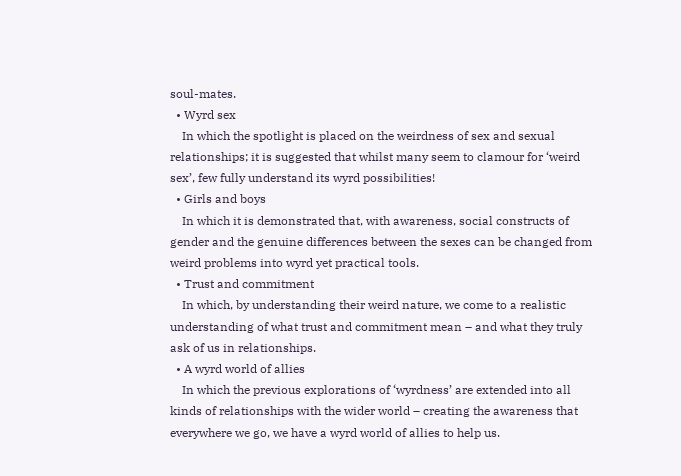soul-mates.
  • Wyrd sex
    In which the spotlight is placed on the weirdness of sex and sexual relationships; it is suggested that whilst many seem to clamour for ‘weird sex’, few fully understand its wyrd possibilities!
  • Girls and boys
    In which it is demonstrated that, with awareness, social constructs of gender and the genuine differences between the sexes can be changed from weird problems into wyrd yet practical tools.
  • Trust and commitment
    In which, by understanding their weird nature, we come to a realistic understanding of what trust and commitment mean – and what they truly ask of us in relationships.
  • A wyrd world of allies
    In which the previous explorations of ‘wyrdness’ are extended into all kinds of relationships with the wider world – creating the awareness that everywhere we go, we have a wyrd world of allies to help us.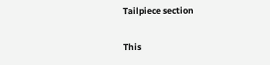Tailpiece section

This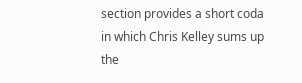section provides a short coda in which Chris Kelley sums up the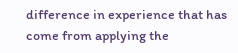difference in experience that has come from applying the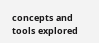concepts and tools explored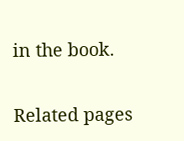in the book.

Related pages